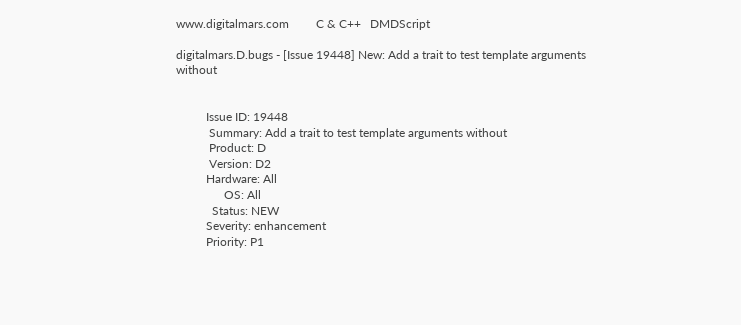www.digitalmars.com         C & C++   DMDScript

digitalmars.D.bugs - [Issue 19448] New: Add a trait to test template arguments without


          Issue ID: 19448
           Summary: Add a trait to test template arguments without
           Product: D
           Version: D2
          Hardware: All
                OS: All
            Status: NEW
          Severity: enhancement
          Priority: P1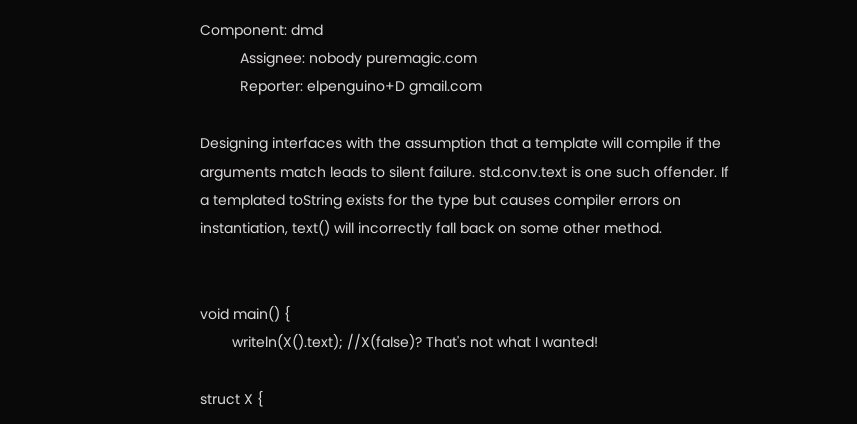Component: dmd
          Assignee: nobody puremagic.com
          Reporter: elpenguino+D gmail.com

Designing interfaces with the assumption that a template will compile if the
arguments match leads to silent failure. std.conv.text is one such offender. If
a templated toString exists for the type but causes compiler errors on
instantiation, text() will incorrectly fall back on some other method.


void main() {
        writeln(X().text); //X(false)? That's not what I wanted!

struct X {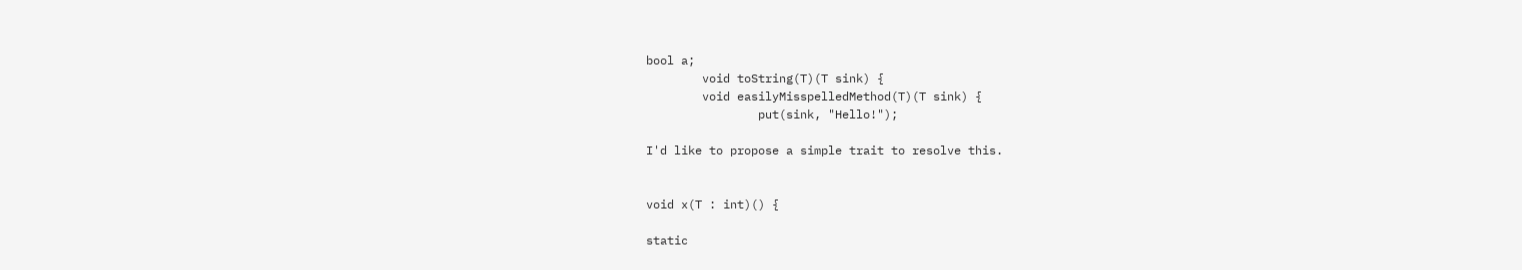bool a;
        void toString(T)(T sink) {
        void easilyMisspelledMethod(T)(T sink) {
                put(sink, "Hello!");

I'd like to propose a simple trait to resolve this.


void x(T : int)() {

static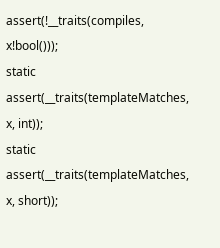assert(!__traits(compiles, x!bool()));
static assert(__traits(templateMatches, x, int));
static assert(__traits(templateMatches, x, short));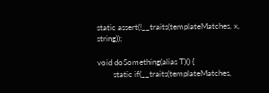static assert(!__traits(templateMatches, x, string));

void doSomething(alias T)() {
        static if(__traits(templateMatches,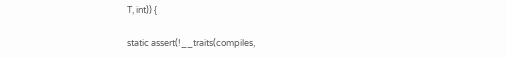T, int)) {

static assert(!__traits(compiles,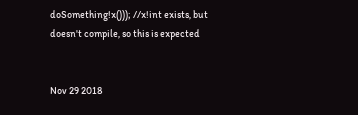doSomething!x())); //x!int exists, but
doesn't compile, so this is expected


Nov 29 2018